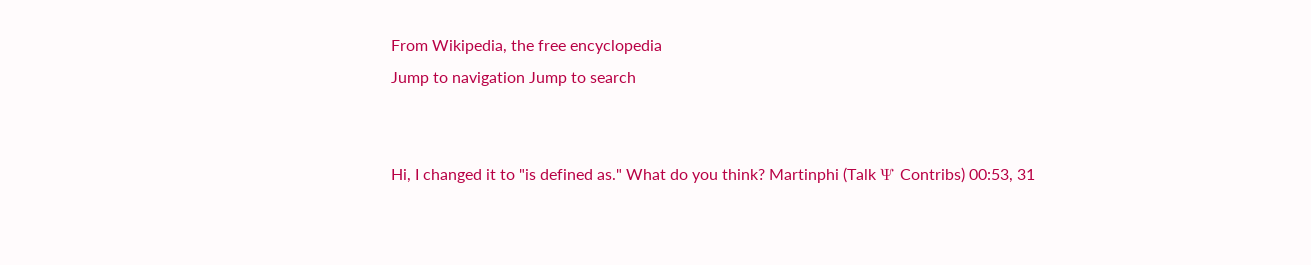From Wikipedia, the free encyclopedia
Jump to navigation Jump to search


Hi, I changed it to "is defined as." What do you think? Martinphi (Talk Ψ Contribs) 00:53, 31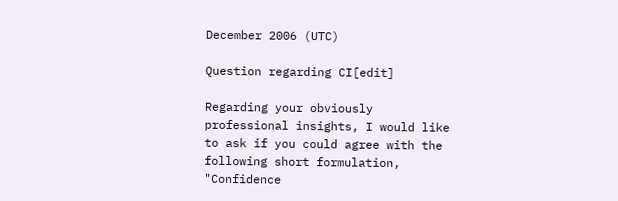December 2006 (UTC)

Question regarding CI[edit]

Regarding your obviously professional insights, I would like to ask if you could agree with the following short formulation, "Confidence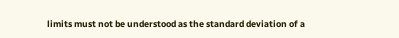limits must not be understood as the standard deviation of a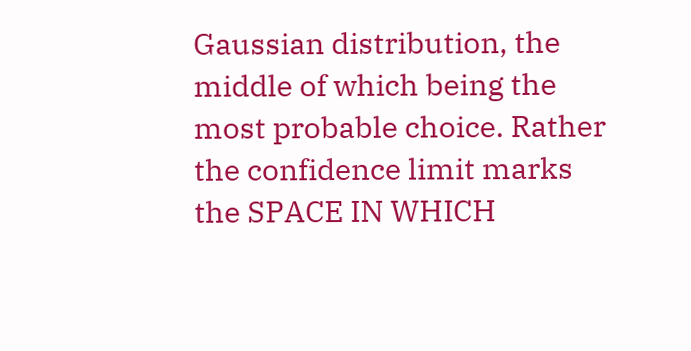Gaussian distribution, the middle of which being the most probable choice. Rather the confidence limit marks the SPACE IN WHICH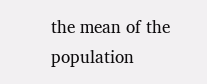the mean of the population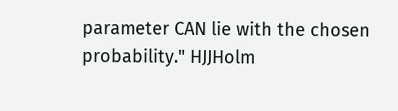parameter CAN lie with the chosen probability." HJJHolm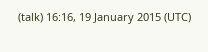(talk) 16:16, 19 January 2015 (UTC)